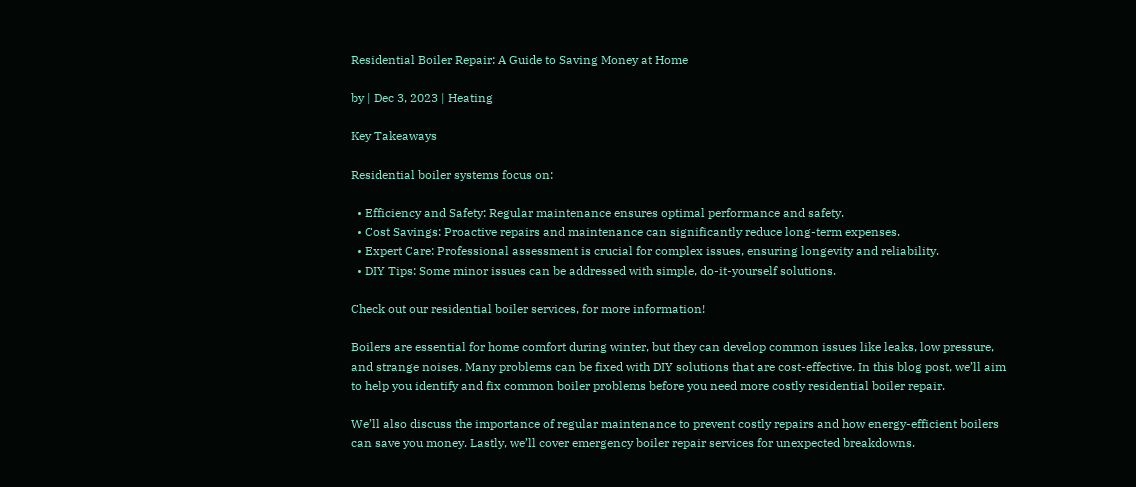Residential Boiler Repair: A Guide to Saving Money at Home

by | Dec 3, 2023 | Heating

Key Takeaways

Residential boiler systems focus on:

  • Efficiency and Safety: Regular maintenance ensures optimal performance and safety.
  • Cost Savings: Proactive repairs and maintenance can significantly reduce long-term expenses.
  • Expert Care: Professional assessment is crucial for complex issues, ensuring longevity and reliability.
  • DIY Tips: Some minor issues can be addressed with simple, do-it-yourself solutions.

Check out our residential boiler services, for more information!

Boilers are essential for home comfort during winter, but they can develop common issues like leaks, low pressure, and strange noises. Many problems can be fixed with DIY solutions that are cost-effective. In this blog post, we’ll aim to help you identify and fix common boiler problems before you need more costly residential boiler repair.

We’ll also discuss the importance of regular maintenance to prevent costly repairs and how energy-efficient boilers can save you money. Lastly, we’ll cover emergency boiler repair services for unexpected breakdowns.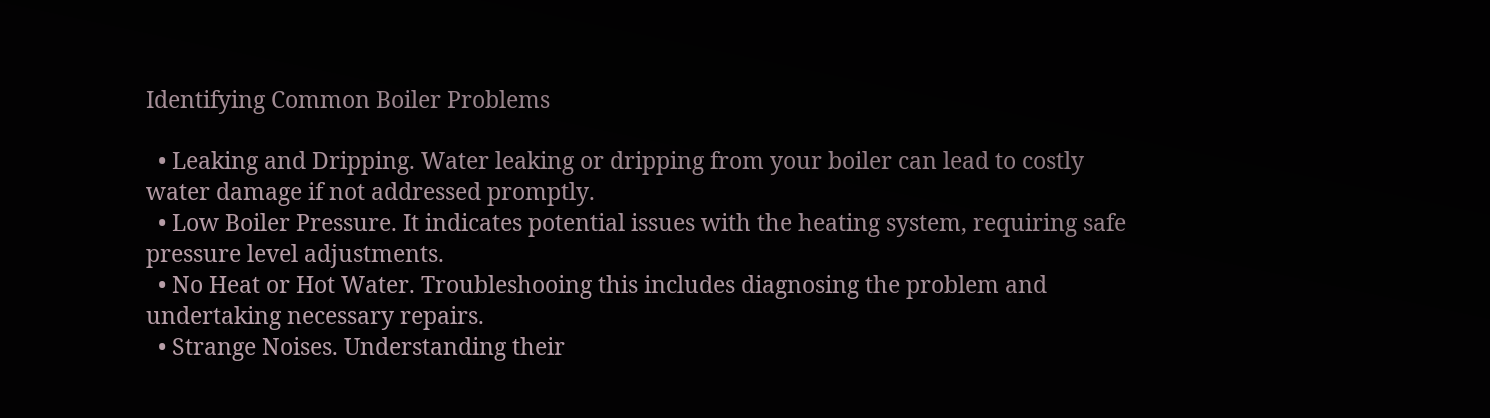Identifying Common Boiler Problems

  • Leaking and Dripping. Water leaking or dripping from your boiler can lead to costly water damage if not addressed promptly.
  • Low Boiler Pressure. It indicates potential issues with the heating system, requiring safe pressure level adjustments.
  • No Heat or Hot Water. Troubleshooing this includes diagnosing the problem and undertaking necessary repairs.
  • Strange Noises. Understanding their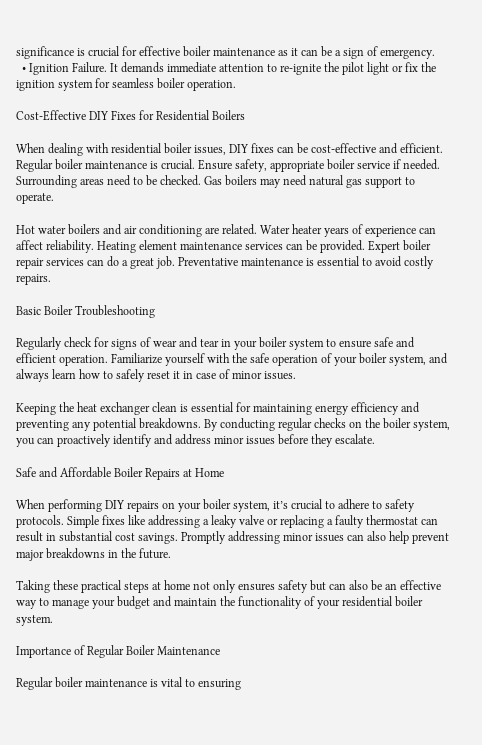significance is crucial for effective boiler maintenance as it can be a sign of emergency.
  • Ignition Failure. It demands immediate attention to re-ignite the pilot light or fix the ignition system for seamless boiler operation.

Cost-Effective DIY Fixes for Residential Boilers

When dealing with residential boiler issues, DIY fixes can be cost-effective and efficient. Regular boiler maintenance is crucial. Ensure safety, appropriate boiler service if needed. Surrounding areas need to be checked. Gas boilers may need natural gas support to operate.

Hot water boilers and air conditioning are related. Water heater years of experience can affect reliability. Heating element maintenance services can be provided. Expert boiler repair services can do a great job. Preventative maintenance is essential to avoid costly repairs.

Basic Boiler Troubleshooting

Regularly check for signs of wear and tear in your boiler system to ensure safe and efficient operation. Familiarize yourself with the safe operation of your boiler system, and always learn how to safely reset it in case of minor issues.

Keeping the heat exchanger clean is essential for maintaining energy efficiency and preventing any potential breakdowns. By conducting regular checks on the boiler system, you can proactively identify and address minor issues before they escalate.

Safe and Affordable Boiler Repairs at Home

When performing DIY repairs on your boiler system, it’s crucial to adhere to safety protocols. Simple fixes like addressing a leaky valve or replacing a faulty thermostat can result in substantial cost savings. Promptly addressing minor issues can also help prevent major breakdowns in the future.

Taking these practical steps at home not only ensures safety but can also be an effective way to manage your budget and maintain the functionality of your residential boiler system.

Importance of Regular Boiler Maintenance

Regular boiler maintenance is vital to ensuring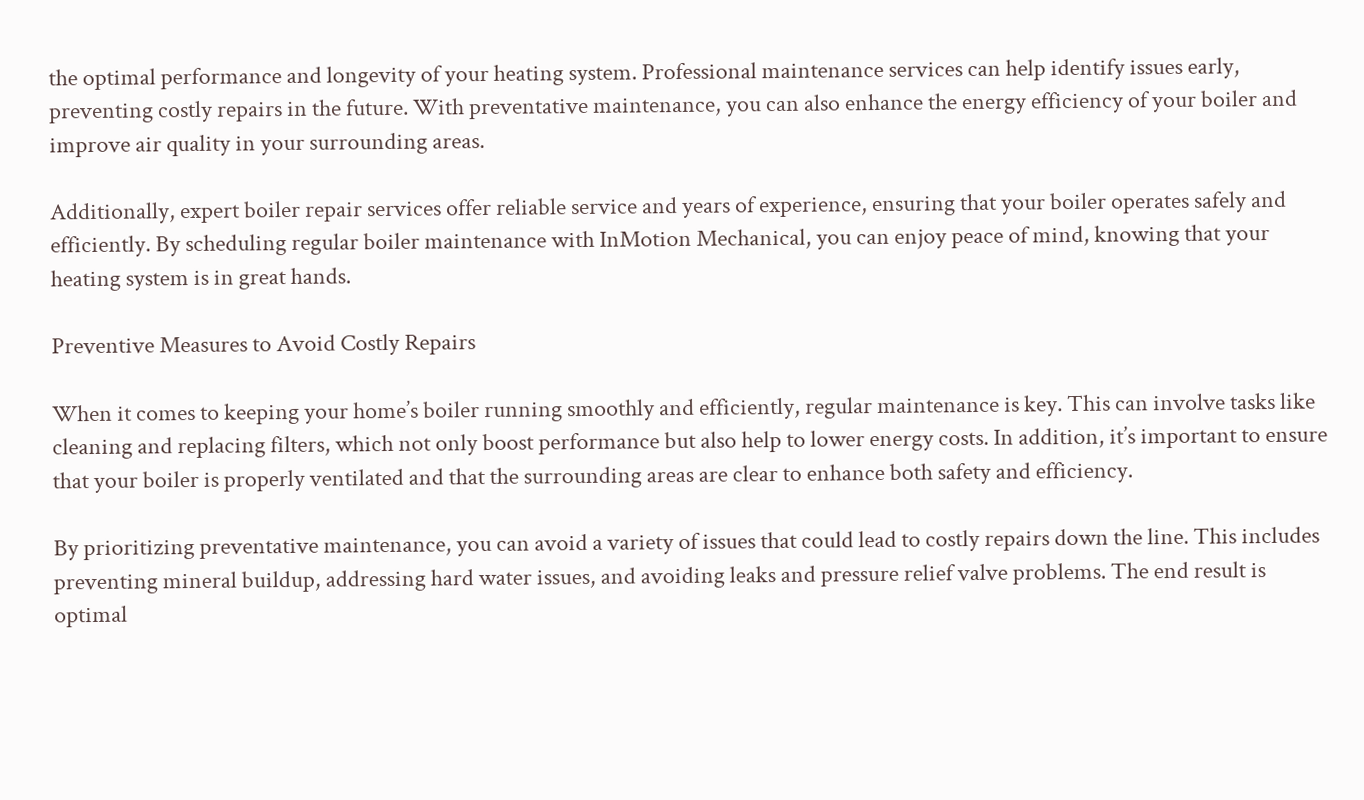the optimal performance and longevity of your heating system. Professional maintenance services can help identify issues early, preventing costly repairs in the future. With preventative maintenance, you can also enhance the energy efficiency of your boiler and improve air quality in your surrounding areas.

Additionally, expert boiler repair services offer reliable service and years of experience, ensuring that your boiler operates safely and efficiently. By scheduling regular boiler maintenance with InMotion Mechanical, you can enjoy peace of mind, knowing that your heating system is in great hands.

Preventive Measures to Avoid Costly Repairs

When it comes to keeping your home’s boiler running smoothly and efficiently, regular maintenance is key. This can involve tasks like cleaning and replacing filters, which not only boost performance but also help to lower energy costs. In addition, it’s important to ensure that your boiler is properly ventilated and that the surrounding areas are clear to enhance both safety and efficiency.

By prioritizing preventative maintenance, you can avoid a variety of issues that could lead to costly repairs down the line. This includes preventing mineral buildup, addressing hard water issues, and avoiding leaks and pressure relief valve problems. The end result is optimal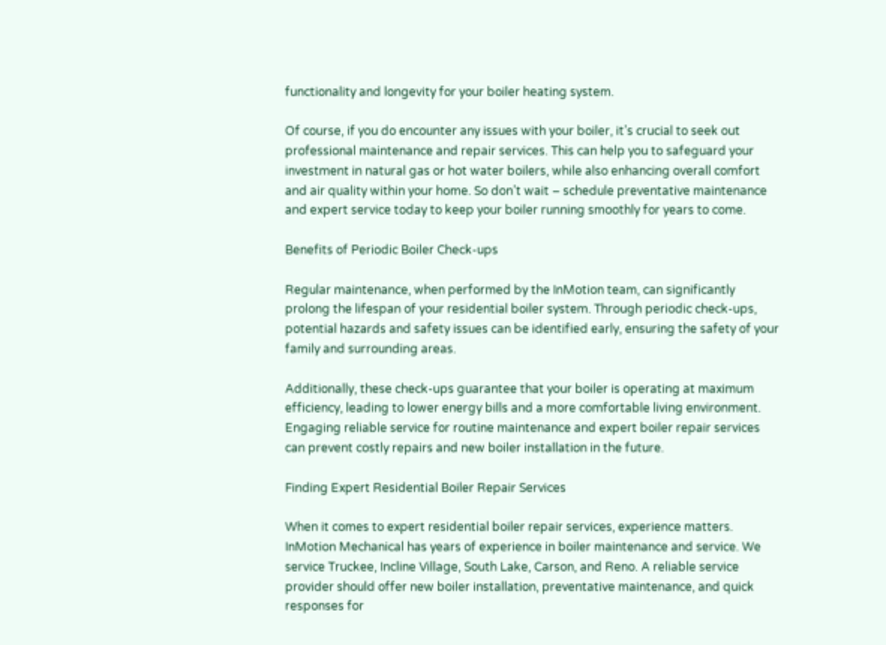functionality and longevity for your boiler heating system.

Of course, if you do encounter any issues with your boiler, it’s crucial to seek out professional maintenance and repair services. This can help you to safeguard your investment in natural gas or hot water boilers, while also enhancing overall comfort and air quality within your home. So don’t wait – schedule preventative maintenance and expert service today to keep your boiler running smoothly for years to come.

Benefits of Periodic Boiler Check-ups

Regular maintenance, when performed by the InMotion team, can significantly prolong the lifespan of your residential boiler system. Through periodic check-ups, potential hazards and safety issues can be identified early, ensuring the safety of your family and surrounding areas.

Additionally, these check-ups guarantee that your boiler is operating at maximum efficiency, leading to lower energy bills and a more comfortable living environment. Engaging reliable service for routine maintenance and expert boiler repair services can prevent costly repairs and new boiler installation in the future.

Finding Expert Residential Boiler Repair Services

When it comes to expert residential boiler repair services, experience matters. InMotion Mechanical has years of experience in boiler maintenance and service. We service Truckee, Incline Village, South Lake, Carson, and Reno. A reliable service provider should offer new boiler installation, preventative maintenance, and quick responses for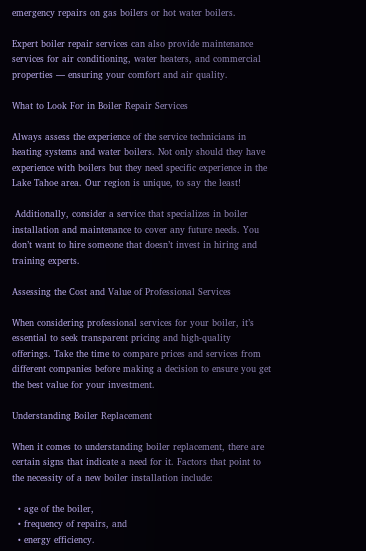emergency repairs on gas boilers or hot water boilers.

Expert boiler repair services can also provide maintenance services for air conditioning, water heaters, and commercial properties — ensuring your comfort and air quality.

What to Look For in Boiler Repair Services

Always assess the experience of the service technicians in heating systems and water boilers. Not only should they have experience with boilers but they need specific experience in the Lake Tahoe area. Our region is unique, to say the least!

 Additionally, consider a service that specializes in boiler installation and maintenance to cover any future needs. You don’t want to hire someone that doesn’t invest in hiring and training experts.

Assessing the Cost and Value of Professional Services

When considering professional services for your boiler, it’s essential to seek transparent pricing and high-quality offerings. Take the time to compare prices and services from different companies before making a decision to ensure you get the best value for your investment.

Understanding Boiler Replacement

When it comes to understanding boiler replacement, there are certain signs that indicate a need for it. Factors that point to the necessity of a new boiler installation include:

  • age of the boiler,
  • frequency of repairs, and
  • energy efficiency.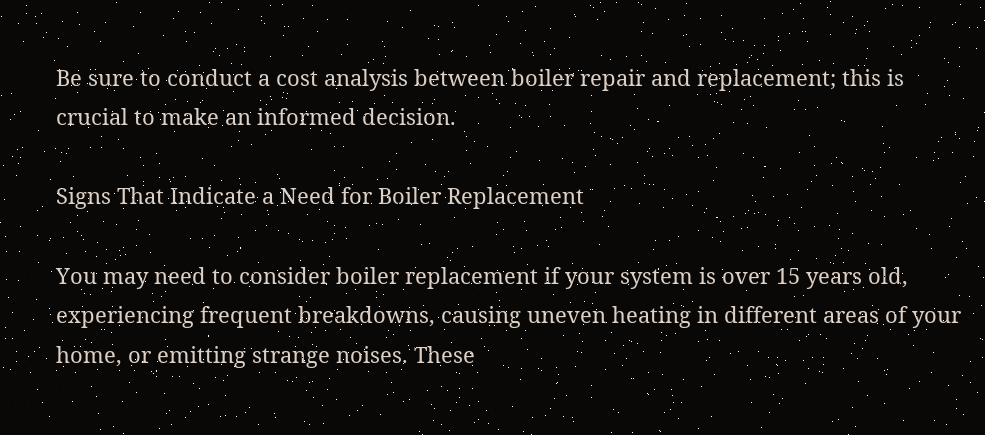Be sure to conduct a cost analysis between boiler repair and replacement; this is crucial to make an informed decision.

Signs That Indicate a Need for Boiler Replacement

You may need to consider boiler replacement if your system is over 15 years old, experiencing frequent breakdowns, causing uneven heating in different areas of your home, or emitting strange noises. These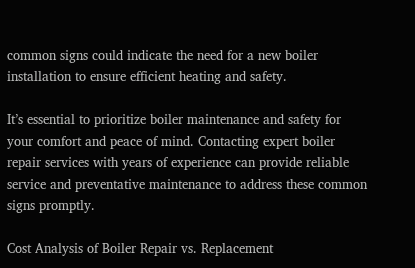common signs could indicate the need for a new boiler installation to ensure efficient heating and safety.

It’s essential to prioritize boiler maintenance and safety for your comfort and peace of mind. Contacting expert boiler repair services with years of experience can provide reliable service and preventative maintenance to address these common signs promptly.

Cost Analysis of Boiler Repair vs. Replacement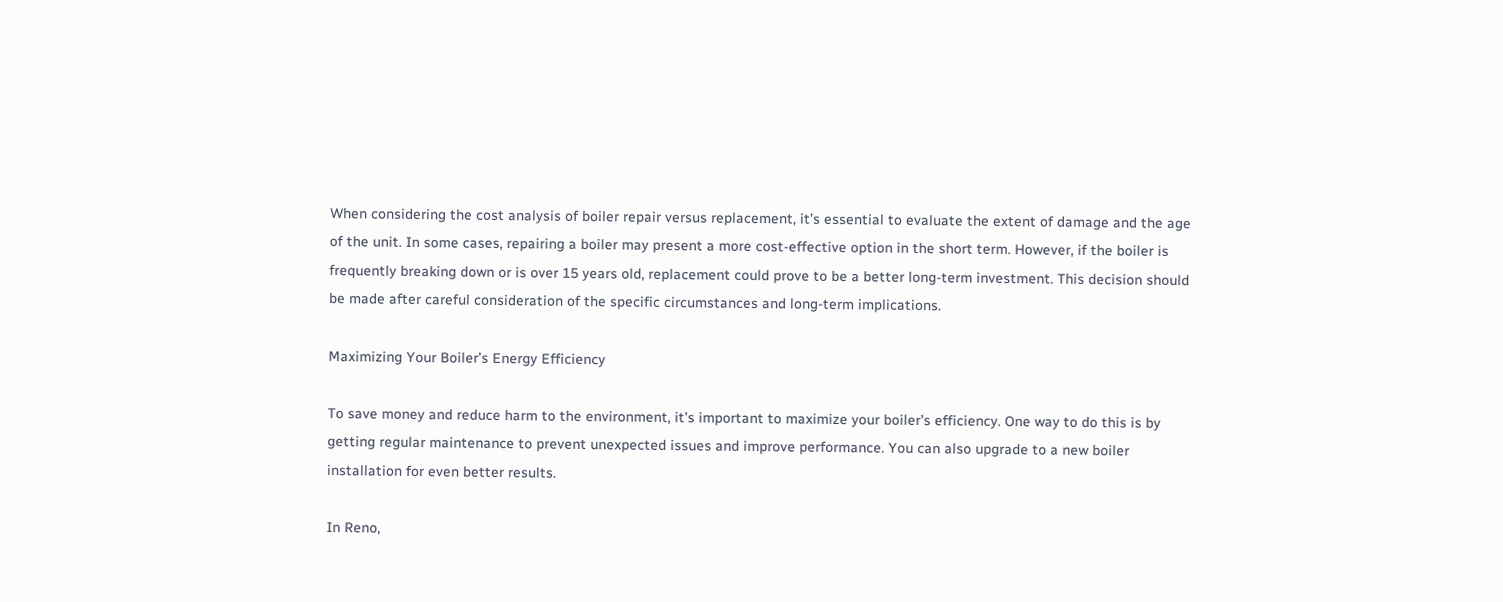When considering the cost analysis of boiler repair versus replacement, it’s essential to evaluate the extent of damage and the age of the unit. In some cases, repairing a boiler may present a more cost-effective option in the short term. However, if the boiler is frequently breaking down or is over 15 years old, replacement could prove to be a better long-term investment. This decision should be made after careful consideration of the specific circumstances and long-term implications.

Maximizing Your Boiler’s Energy Efficiency

To save money and reduce harm to the environment, it’s important to maximize your boiler’s efficiency. One way to do this is by getting regular maintenance to prevent unexpected issues and improve performance. You can also upgrade to a new boiler installation for even better results.

In Reno,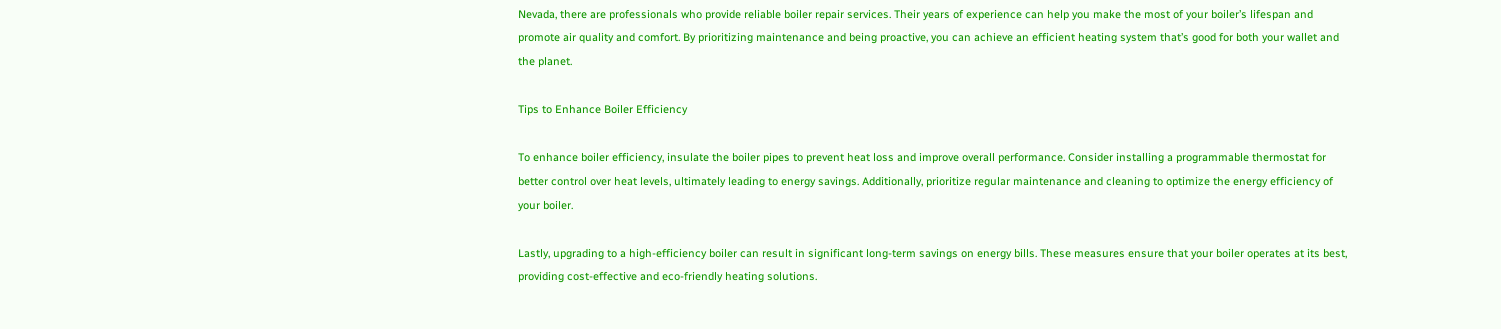Nevada, there are professionals who provide reliable boiler repair services. Their years of experience can help you make the most of your boiler’s lifespan and promote air quality and comfort. By prioritizing maintenance and being proactive, you can achieve an efficient heating system that’s good for both your wallet and the planet.

Tips to Enhance Boiler Efficiency

To enhance boiler efficiency, insulate the boiler pipes to prevent heat loss and improve overall performance. Consider installing a programmable thermostat for better control over heat levels, ultimately leading to energy savings. Additionally, prioritize regular maintenance and cleaning to optimize the energy efficiency of your boiler.

Lastly, upgrading to a high-efficiency boiler can result in significant long-term savings on energy bills. These measures ensure that your boiler operates at its best, providing cost-effective and eco-friendly heating solutions.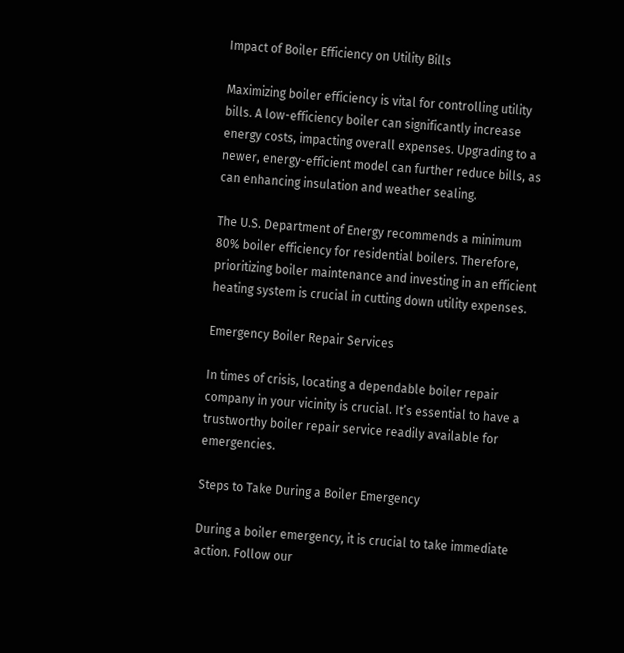Impact of Boiler Efficiency on Utility Bills

Maximizing boiler efficiency is vital for controlling utility bills. A low-efficiency boiler can significantly increase energy costs, impacting overall expenses. Upgrading to a newer, energy-efficient model can further reduce bills, as can enhancing insulation and weather sealing.

The U.S. Department of Energy recommends a minimum 80% boiler efficiency for residential boilers. Therefore, prioritizing boiler maintenance and investing in an efficient heating system is crucial in cutting down utility expenses.

Emergency Boiler Repair Services

In times of crisis, locating a dependable boiler repair company in your vicinity is crucial. It’s essential to have a trustworthy boiler repair service readily available for emergencies.

Steps to Take During a Boiler Emergency

During a boiler emergency, it is crucial to take immediate action. Follow our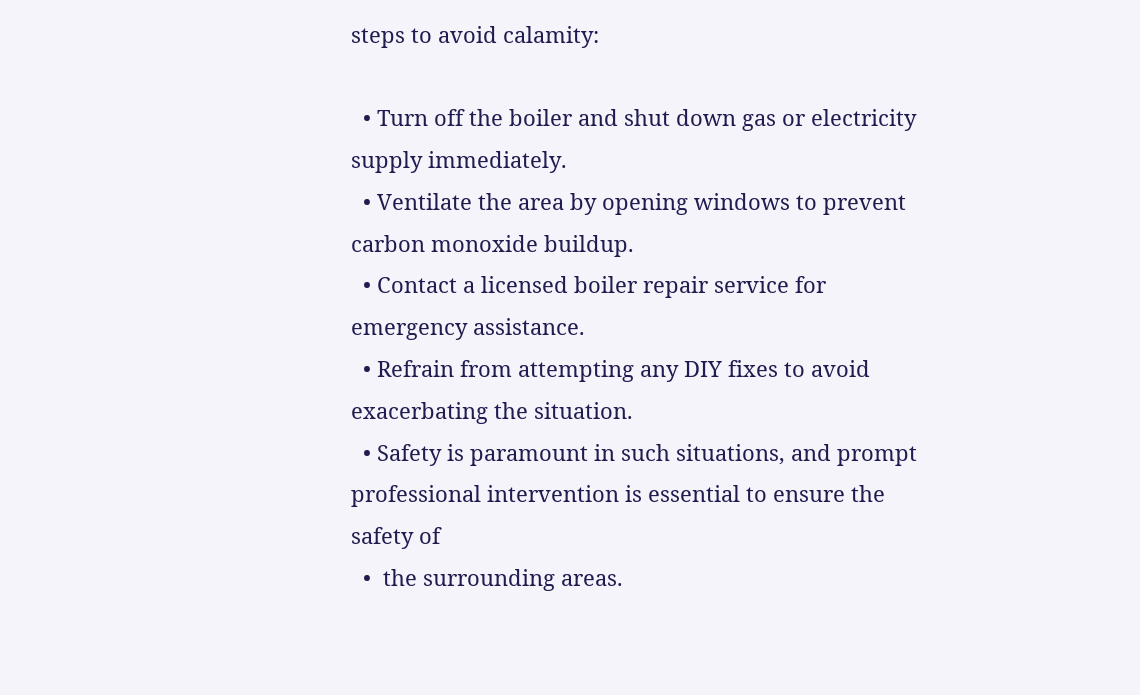steps to avoid calamity:

  • Turn off the boiler and shut down gas or electricity supply immediately.
  • Ventilate the area by opening windows to prevent carbon monoxide buildup.
  • Contact a licensed boiler repair service for emergency assistance.
  • Refrain from attempting any DIY fixes to avoid exacerbating the situation.
  • Safety is paramount in such situations, and prompt professional intervention is essential to ensure the safety of
  •  the surrounding areas.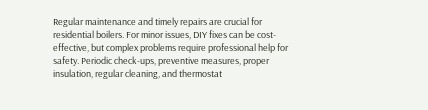Regular maintenance and timely repairs are crucial for residential boilers. For minor issues, DIY fixes can be cost-effective, but complex problems require professional help for safety. Periodic check-ups, preventive measures, proper insulation, regular cleaning, and thermostat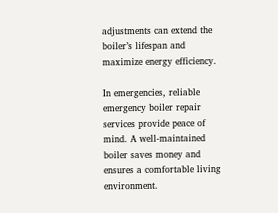adjustments can extend the boiler’s lifespan and maximize energy efficiency.

In emergencies, reliable emergency boiler repair services provide peace of mind. A well-maintained boiler saves money and ensures a comfortable living environment.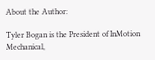About the Author:

Tyler Bogan is the President of InMotion Mechanical,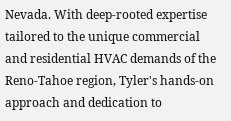Nevada. With deep-rooted expertise tailored to the unique commercial and residential HVAC demands of the Reno-Tahoe region, Tyler's hands-on approach and dedication to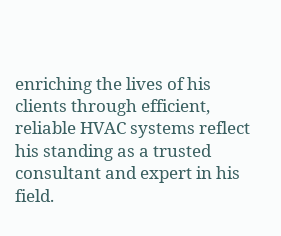enriching the lives of his clients through efficient, reliable HVAC systems reflect his standing as a trusted consultant and expert in his field.